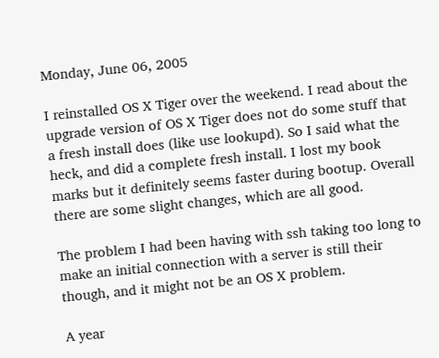Monday, June 06, 2005

I reinstalled OS X Tiger over the weekend. I read about the upgrade version of OS X Tiger does not do some stuff that a fresh install does (like use lookupd). So I said what the heck, and did a complete fresh install. I lost my book marks but it definitely seems faster during bootup. Overall there are some slight changes, which are all good.

The problem I had been having with ssh taking too long to make an initial connection with a server is still their though, and it might not be an OS X problem.

A year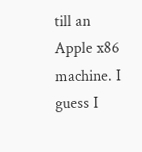till an Apple x86 machine. I guess I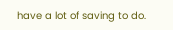have a lot of saving to do.